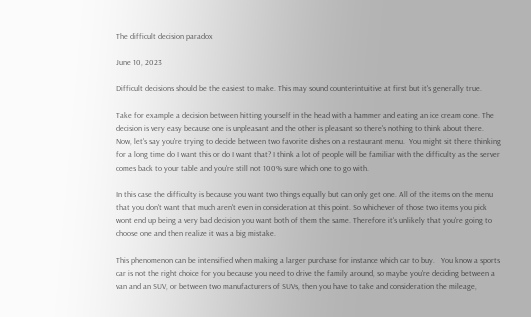The difficult decision paradox

June 10, 2023

Difficult decisions should be the easiest to make. This may sound counterintuitive at first but it's generally true.

Take for example a decision between hitting yourself in the head with a hammer and eating an ice cream cone. The decision is very easy because one is unpleasant and the other is pleasant so there's nothing to think about there. Now, let's say you're trying to decide between two favorite dishes on a restaurant menu.  You might sit there thinking for a long time do I want this or do I want that? I think a lot of people will be familiar with the difficulty as the server comes back to your table and you're still not 100% sure which one to go with.

In this case the difficulty is because you want two things equally but can only get one. All of the items on the menu that you don't want that much aren't even in consideration at this point. So whichever of those two items you pick wont end up being a very bad decision you want both of them the same. Therefore it's unlikely that you're going to choose one and then realize it was a big mistake.

This phenomenon can be intensified when making a larger purchase for instance which car to buy.   You know a sports car is not the right choice for you because you need to drive the family around, so maybe you're deciding between a van and an SUV, or between two manufacturers of SUVs, then you have to take and consideration the mileage,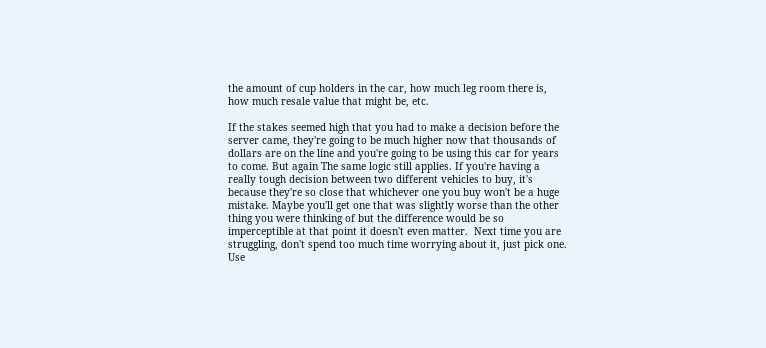the amount of cup holders in the car, how much leg room there is, how much resale value that might be, etc.

If the stakes seemed high that you had to make a decision before the server came, they're going to be much higher now that thousands of dollars are on the line and you're going to be using this car for years to come. But again The same logic still applies. If you're having a really tough decision between two different vehicles to buy, it's because they're so close that whichever one you buy won't be a huge mistake. Maybe you'll get one that was slightly worse than the other thing you were thinking of but the difference would be so imperceptible at that point it doesn't even matter.  Next time you are struggling, don't spend too much time worrying about it, just pick one.  Use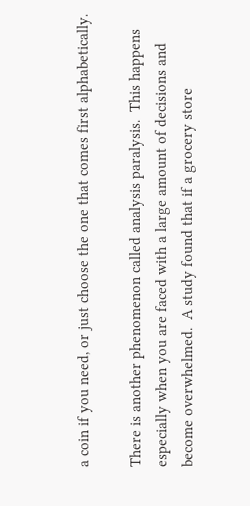a coin if you need, or just choose the one that comes first alphabetically.

There is another phenomenon called analysis paralysis.  This happens especially when you are faced with a large amount of decisions and become overwhelmed.  A study found that if a grocery store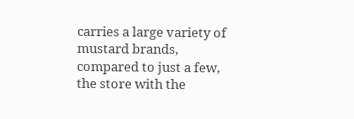carries a large variety of mustard brands, compared to just a few, the store with the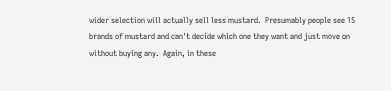wider selection will actually sell less mustard.  Presumably people see 15 brands of mustard and can't decide which one they want and just move on without buying any.  Again, in these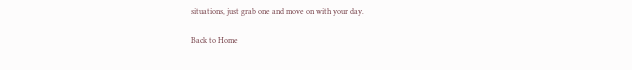situations, just grab one and move on with your day.

Back to Home